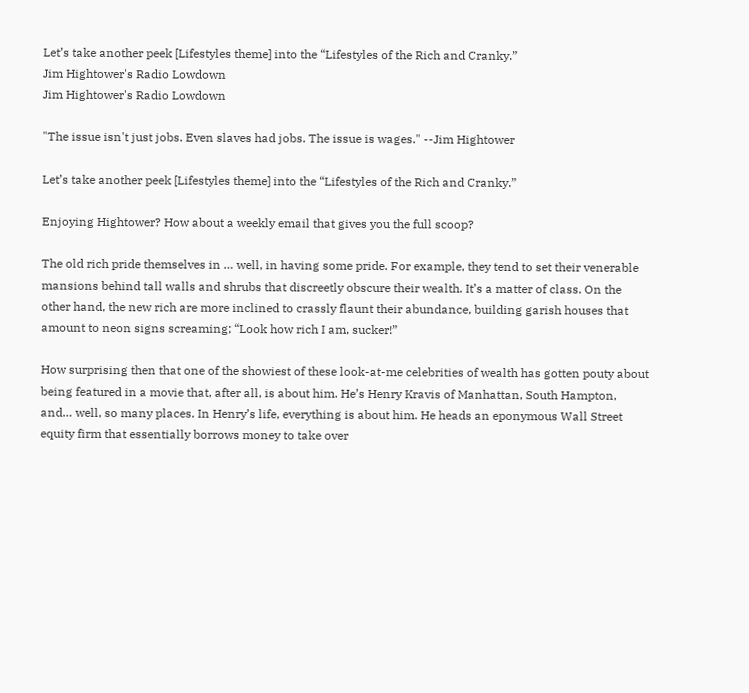Let’s take another peek [Lifestyles theme] into the “Lifestyles of the Rich and Cranky.”
Jim Hightower's Radio Lowdown
Jim Hightower's Radio Lowdown

"The issue isn't just jobs. Even slaves had jobs. The issue is wages." --Jim Hightower

Let’s take another peek [Lifestyles theme] into the “Lifestyles of the Rich and Cranky.”

Enjoying Hightower? How about a weekly email that gives you the full scoop?

The old rich pride themselves in … well, in having some pride. For example, they tend to set their venerable mansions behind tall walls and shrubs that discreetly obscure their wealth. It’s a matter of class. On the other hand, the new rich are more inclined to crassly flaunt their abundance, building garish houses that amount to neon signs screaming; “Look how rich I am, sucker!”

How surprising then that one of the showiest of these look-at-me celebrities of wealth has gotten pouty about being featured in a movie that, after all, is about him. He’s Henry Kravis of Manhattan, South Hampton, and… well, so many places. In Henry’s life, everything is about him. He heads an eponymous Wall Street equity firm that essentially borrows money to take over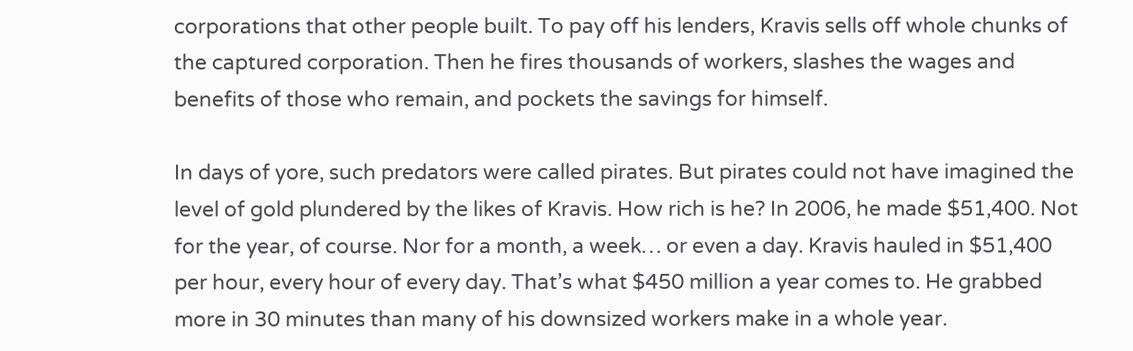corporations that other people built. To pay off his lenders, Kravis sells off whole chunks of the captured corporation. Then he fires thousands of workers, slashes the wages and benefits of those who remain, and pockets the savings for himself.

In days of yore, such predators were called pirates. But pirates could not have imagined the level of gold plundered by the likes of Kravis. How rich is he? In 2006, he made $51,400. Not for the year, of course. Nor for a month, a week… or even a day. Kravis hauled in $51,400 per hour, every hour of every day. That’s what $450 million a year comes to. He grabbed more in 30 minutes than many of his downsized workers make in a whole year.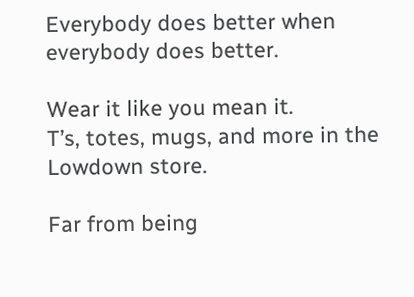Everybody does better when everybody does better.

Wear it like you mean it.
T’s, totes, mugs, and more in the Lowdown store.

Far from being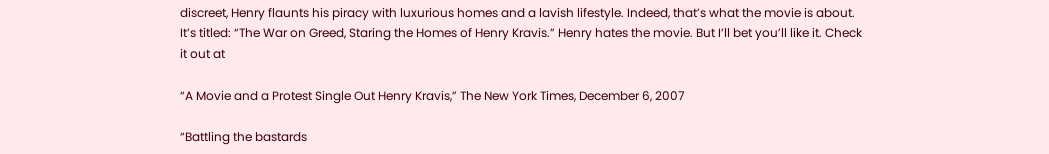discreet, Henry flaunts his piracy with luxurious homes and a lavish lifestyle. Indeed, that’s what the movie is about. It’s titled: “The War on Greed, Staring the Homes of Henry Kravis.” Henry hates the movie. But I’ll bet you’ll like it. Check it out at

“A Movie and a Protest Single Out Henry Kravis,” The New York Times, December 6, 2007

“Battling the bastards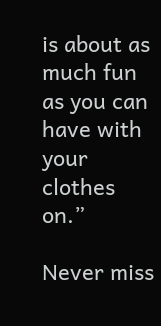is about as much fun as you can have with your clothes on.”

Never miss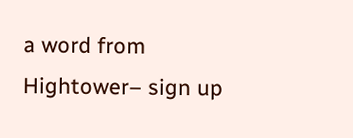a word from Hightower– sign up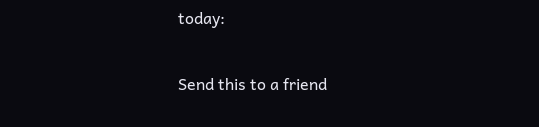today:

Send this to a friend